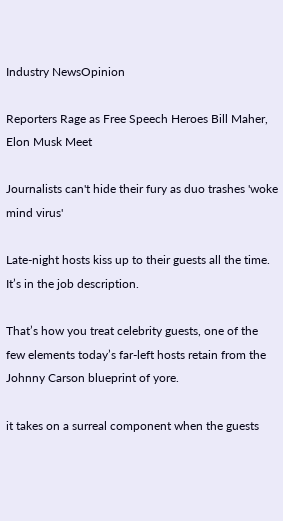Industry NewsOpinion

Reporters Rage as Free Speech Heroes Bill Maher, Elon Musk Meet

Journalists can't hide their fury as duo trashes 'woke mind virus'

Late-night hosts kiss up to their guests all the time. It’s in the job description.

That’s how you treat celebrity guests, one of the few elements today’s far-left hosts retain from the Johnny Carson blueprint of yore.

it takes on a surreal component when the guests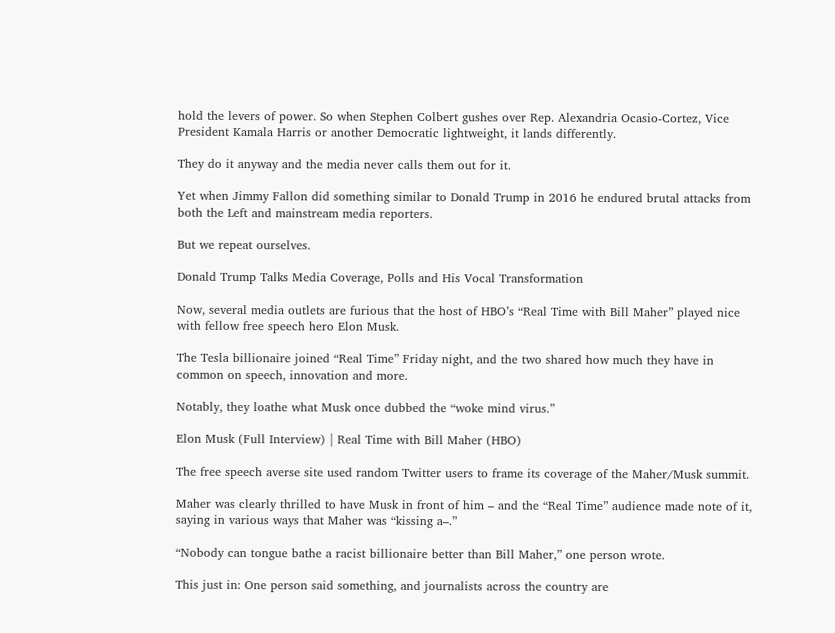hold the levers of power. So when Stephen Colbert gushes over Rep. Alexandria Ocasio-Cortez, Vice President Kamala Harris or another Democratic lightweight, it lands differently.

They do it anyway and the media never calls them out for it.

Yet when Jimmy Fallon did something similar to Donald Trump in 2016 he endured brutal attacks from both the Left and mainstream media reporters.

But we repeat ourselves.

Donald Trump Talks Media Coverage, Polls and His Vocal Transformation

Now, several media outlets are furious that the host of HBO’s “Real Time with Bill Maher” played nice with fellow free speech hero Elon Musk.

The Tesla billionaire joined “Real Time” Friday night, and the two shared how much they have in common on speech, innovation and more.

Notably, they loathe what Musk once dubbed the “woke mind virus.”

Elon Musk (Full Interview) | Real Time with Bill Maher (HBO)

The free speech averse site used random Twitter users to frame its coverage of the Maher/Musk summit.

Maher was clearly thrilled to have Musk in front of him – and the “Real Time” audience made note of it, saying in various ways that Maher was “kissing a–.”

“Nobody can tongue bathe a racist billionaire better than Bill Maher,” one person wrote.

This just in: One person said something, and journalists across the country are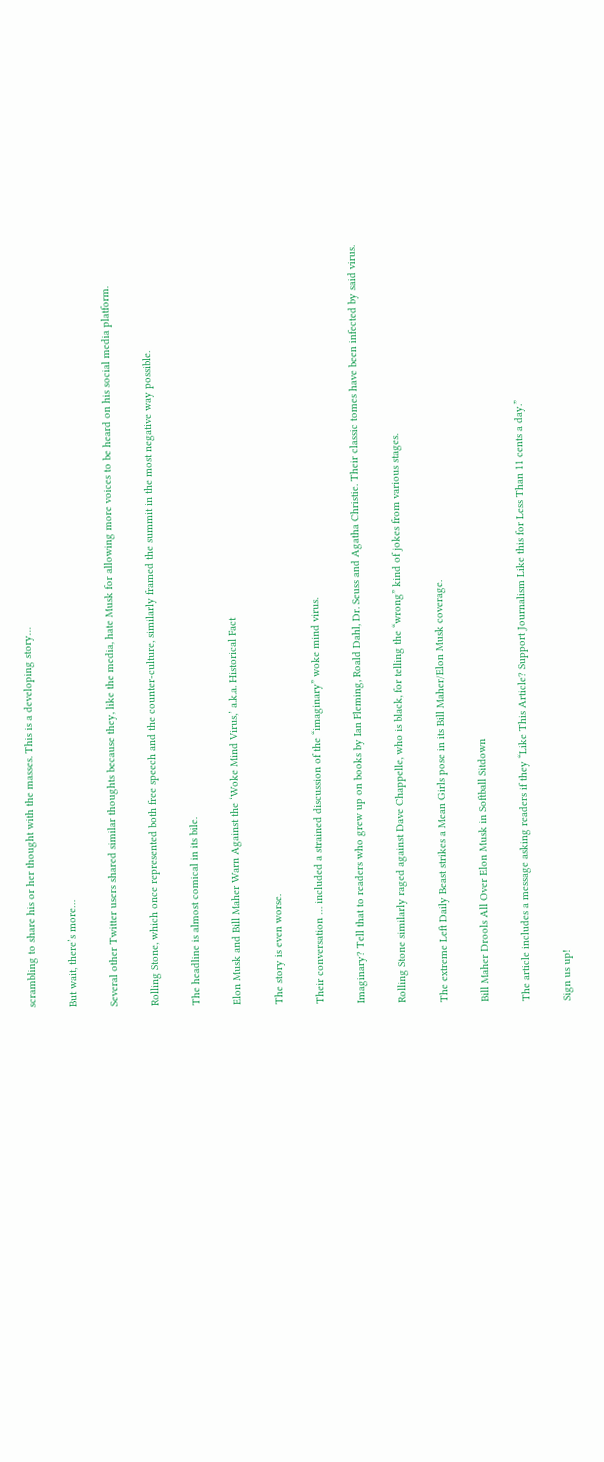scrambling to share his or her thought with the masses. This is a developing story…

But wait, there’s more…

Several other Twitter users shared similar thoughts because they, like the media, hate Musk for allowing more voices to be heard on his social media platform.

Rolling Stone, which once represented both free speech and the counter-culture, similarly framed the summit in the most negative way possible.

The headline is almost comical in its bile.

Elon Musk and Bill Maher Warn Against the ‘Woke Mind Virus,’ a.k.a. Historical Fact

The story is even worse.

Their conversation … included a strained discussion of the “imaginary” woke mind virus.

Imaginary? Tell that to readers who grew up on books by Ian Fleming, Roald Dahl, Dr. Seuss and Agatha Christie. Their classic tomes have been infected by said virus.

Rolling Stone similarly raged against Dave Chappelle, who is black, for telling the “wrong” kind of jokes from various stages.

The extreme Left Daily Beast strikes a Mean Girls pose in its Bill Maher/Elon Musk coverage.

Bill Maher Drools All Over Elon Musk in Softball Sitdown

The article includes a message asking readers if they “Like This Article? Support Journalism Like this for Less Than 11 cents a day.”

Sign us up!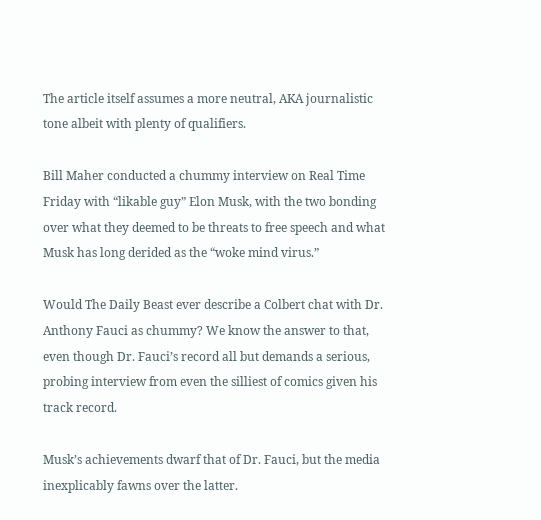The article itself assumes a more neutral, AKA journalistic tone albeit with plenty of qualifiers.

Bill Maher conducted a chummy interview on Real Time Friday with “likable guy” Elon Musk, with the two bonding over what they deemed to be threats to free speech and what Musk has long derided as the “woke mind virus.”

Would The Daily Beast ever describe a Colbert chat with Dr. Anthony Fauci as chummy? We know the answer to that, even though Dr. Fauci’s record all but demands a serious, probing interview from even the silliest of comics given his track record.

Musk’s achievements dwarf that of Dr. Fauci, but the media inexplicably fawns over the latter.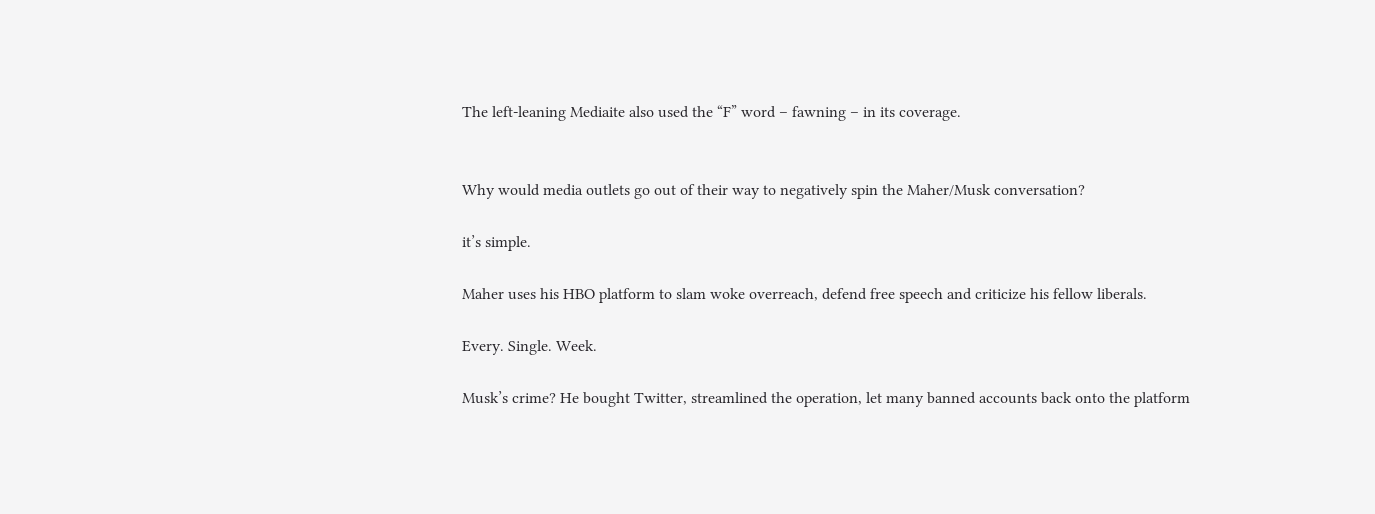The left-leaning Mediaite also used the “F” word – fawning – in its coverage.


Why would media outlets go out of their way to negatively spin the Maher/Musk conversation?

it’s simple.

Maher uses his HBO platform to slam woke overreach, defend free speech and criticize his fellow liberals.

Every. Single. Week.

Musk’s crime? He bought Twitter, streamlined the operation, let many banned accounts back onto the platform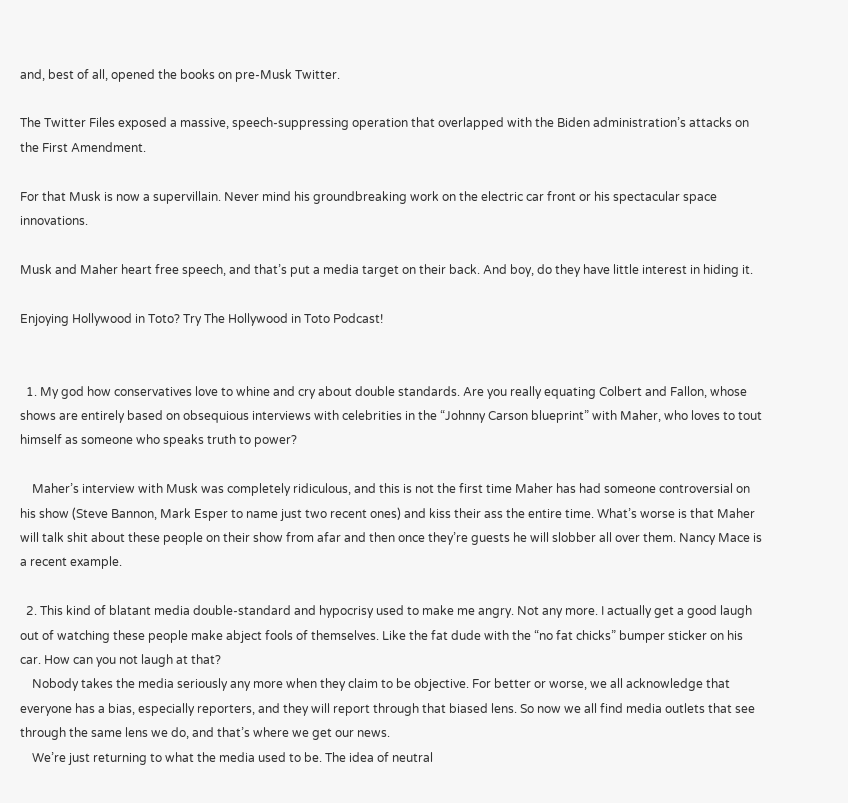and, best of all, opened the books on pre-Musk Twitter.

The Twitter Files exposed a massive, speech-suppressing operation that overlapped with the Biden administration’s attacks on the First Amendment.

For that Musk is now a supervillain. Never mind his groundbreaking work on the electric car front or his spectacular space innovations.

Musk and Maher heart free speech, and that’s put a media target on their back. And boy, do they have little interest in hiding it.

Enjoying Hollywood in Toto? Try The Hollywood in Toto Podcast!


  1. My god how conservatives love to whine and cry about double standards. Are you really equating Colbert and Fallon, whose shows are entirely based on obsequious interviews with celebrities in the “Johnny Carson blueprint” with Maher, who loves to tout himself as someone who speaks truth to power?

    Maher’s interview with Musk was completely ridiculous, and this is not the first time Maher has had someone controversial on his show (Steve Bannon, Mark Esper to name just two recent ones) and kiss their ass the entire time. What’s worse is that Maher will talk shit about these people on their show from afar and then once they’re guests he will slobber all over them. Nancy Mace is a recent example.

  2. This kind of blatant media double-standard and hypocrisy used to make me angry. Not any more. I actually get a good laugh out of watching these people make abject fools of themselves. Like the fat dude with the “no fat chicks” bumper sticker on his car. How can you not laugh at that?
    Nobody takes the media seriously any more when they claim to be objective. For better or worse, we all acknowledge that everyone has a bias, especially reporters, and they will report through that biased lens. So now we all find media outlets that see through the same lens we do, and that’s where we get our news.
    We’re just returning to what the media used to be. The idea of neutral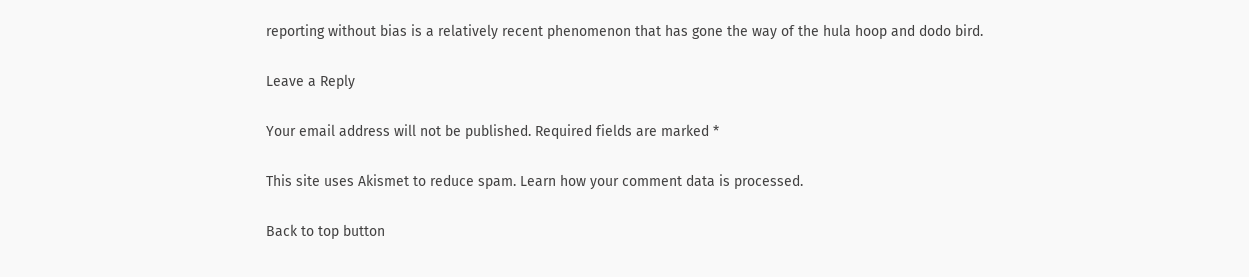reporting without bias is a relatively recent phenomenon that has gone the way of the hula hoop and dodo bird.

Leave a Reply

Your email address will not be published. Required fields are marked *

This site uses Akismet to reduce spam. Learn how your comment data is processed.

Back to top button